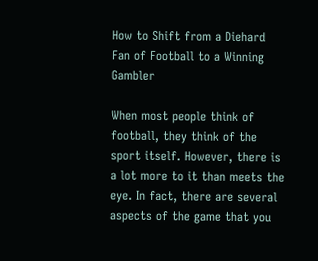How to Shift from a Diehard Fan of Football to a Winning Gambler

When most people think of football, they think of the sport itself. However, there is a lot more to it than meets the eye. In fact, there are several aspects of the game that you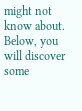might not know about. Below, you will discover some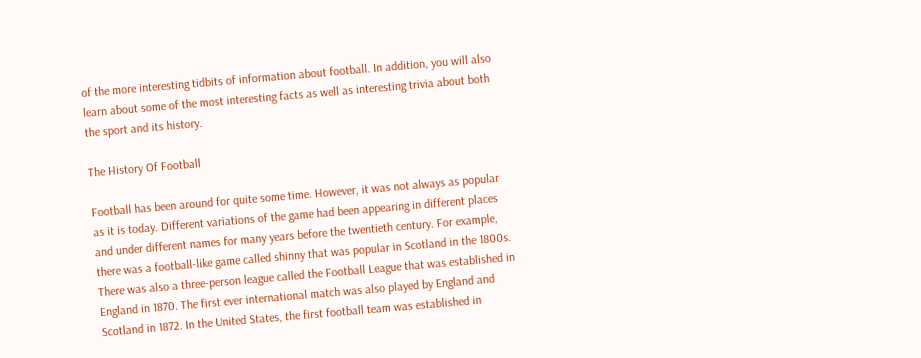of the more interesting tidbits of information about football. In addition, you will also learn about some of the most interesting facts as well as interesting trivia about both the sport and its history.

The History Of Football

Football has been around for quite some time. However, it was not always as popular as it is today. Different variations of the game had been appearing in different places and under different names for many years before the twentieth century. For example, there was a football-like game called shinny that was popular in Scotland in the 1800s. There was also a three-person league called the Football League that was established in England in 1870. The first ever international match was also played by England and Scotland in 1872. In the United States, the first football team was established in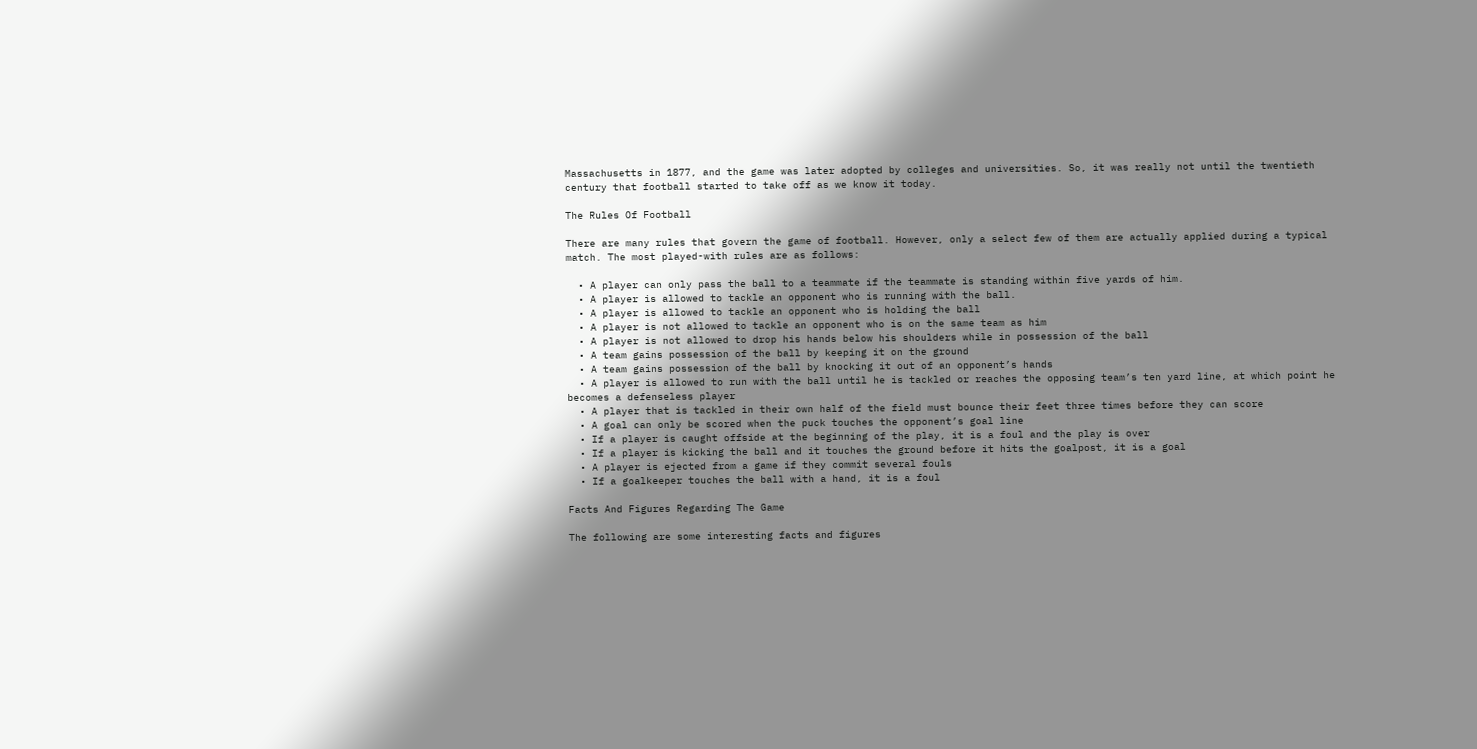Massachusetts in 1877, and the game was later adopted by colleges and universities. So, it was really not until the twentieth century that football started to take off as we know it today.

The Rules Of Football

There are many rules that govern the game of football. However, only a select few of them are actually applied during a typical match. The most played-with rules are as follows:

  • A player can only pass the ball to a teammate if the teammate is standing within five yards of him.
  • A player is allowed to tackle an opponent who is running with the ball.
  • A player is allowed to tackle an opponent who is holding the ball
  • A player is not allowed to tackle an opponent who is on the same team as him
  • A player is not allowed to drop his hands below his shoulders while in possession of the ball
  • A team gains possession of the ball by keeping it on the ground
  • A team gains possession of the ball by knocking it out of an opponent’s hands
  • A player is allowed to run with the ball until he is tackled or reaches the opposing team’s ten yard line, at which point he becomes a defenseless player
  • A player that is tackled in their own half of the field must bounce their feet three times before they can score
  • A goal can only be scored when the puck touches the opponent’s goal line
  • If a player is caught offside at the beginning of the play, it is a foul and the play is over
  • If a player is kicking the ball and it touches the ground before it hits the goalpost, it is a goal
  • A player is ejected from a game if they commit several fouls
  • If a goalkeeper touches the ball with a hand, it is a foul

Facts And Figures Regarding The Game

The following are some interesting facts and figures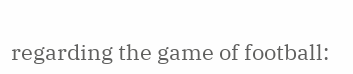regarding the game of football: